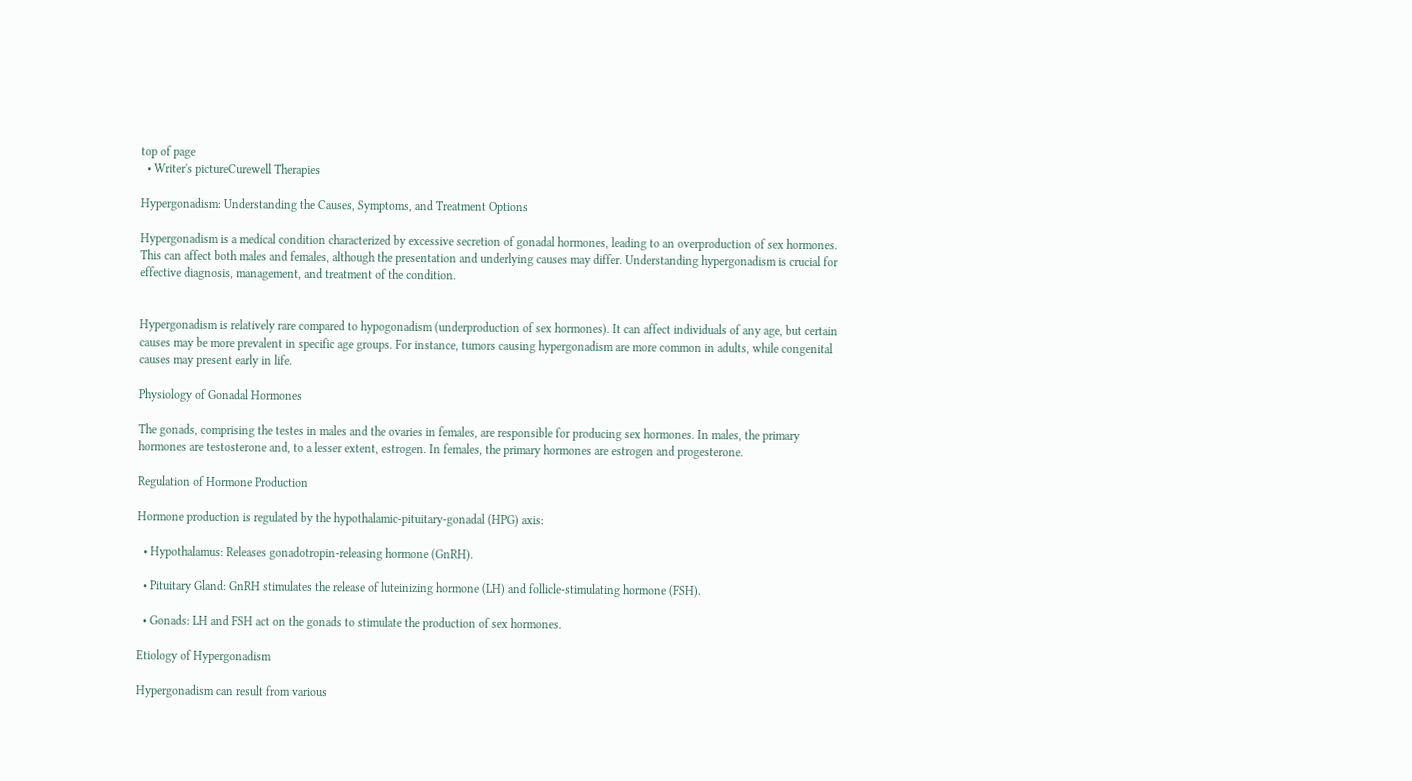top of page
  • Writer's pictureCurewell Therapies

Hypergonadism: Understanding the Causes, Symptoms, and Treatment Options

Hypergonadism is a medical condition characterized by excessive secretion of gonadal hormones, leading to an overproduction of sex hormones. This can affect both males and females, although the presentation and underlying causes may differ. Understanding hypergonadism is crucial for effective diagnosis, management, and treatment of the condition.


Hypergonadism is relatively rare compared to hypogonadism (underproduction of sex hormones). It can affect individuals of any age, but certain causes may be more prevalent in specific age groups. For instance, tumors causing hypergonadism are more common in adults, while congenital causes may present early in life.

Physiology of Gonadal Hormones

The gonads, comprising the testes in males and the ovaries in females, are responsible for producing sex hormones. In males, the primary hormones are testosterone and, to a lesser extent, estrogen. In females, the primary hormones are estrogen and progesterone.

Regulation of Hormone Production

Hormone production is regulated by the hypothalamic-pituitary-gonadal (HPG) axis:

  • Hypothalamus: Releases gonadotropin-releasing hormone (GnRH).

  • Pituitary Gland: GnRH stimulates the release of luteinizing hormone (LH) and follicle-stimulating hormone (FSH).

  • Gonads: LH and FSH act on the gonads to stimulate the production of sex hormones.

Etiology of Hypergonadism

Hypergonadism can result from various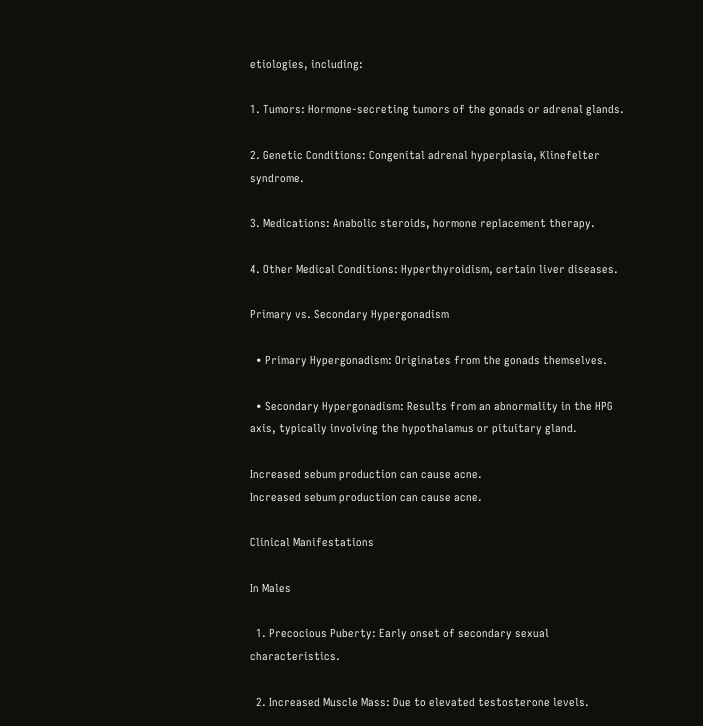etiologies, including:

1. Tumors: Hormone-secreting tumors of the gonads or adrenal glands.

2. Genetic Conditions: Congenital adrenal hyperplasia, Klinefelter syndrome.

3. Medications: Anabolic steroids, hormone replacement therapy.

4. Other Medical Conditions: Hyperthyroidism, certain liver diseases.

Primary vs. Secondary Hypergonadism

  • Primary Hypergonadism: Originates from the gonads themselves.

  • Secondary Hypergonadism: Results from an abnormality in the HPG axis, typically involving the hypothalamus or pituitary gland.

Increased sebum production can cause acne.
Increased sebum production can cause acne.

Clinical Manifestations

In Males

  1. Precocious Puberty: Early onset of secondary sexual characteristics.

  2. Increased Muscle Mass: Due to elevated testosterone levels.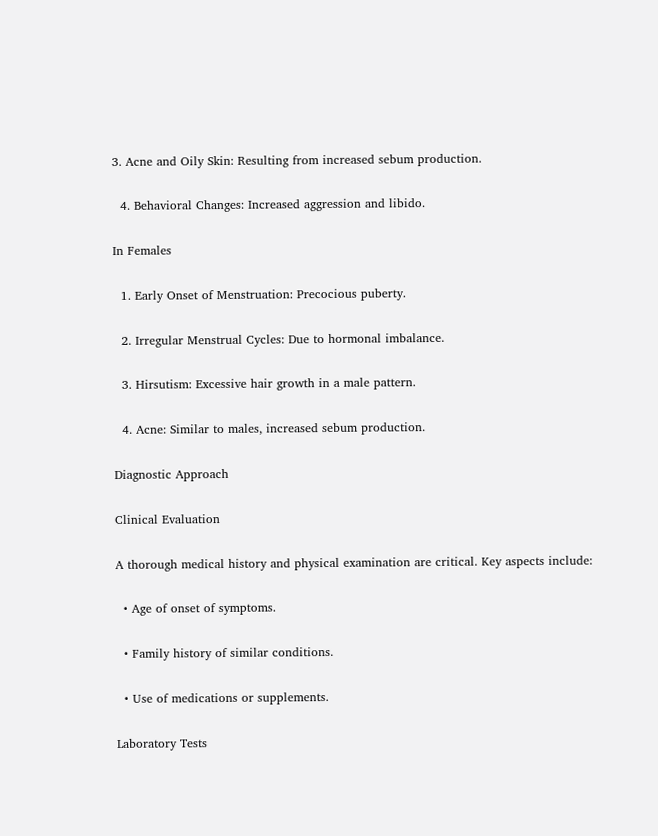3. Acne and Oily Skin: Resulting from increased sebum production.

  4. Behavioral Changes: Increased aggression and libido.

In Females

  1. Early Onset of Menstruation: Precocious puberty.

  2. Irregular Menstrual Cycles: Due to hormonal imbalance.

  3. Hirsutism: Excessive hair growth in a male pattern.

  4. Acne: Similar to males, increased sebum production.

Diagnostic Approach

Clinical Evaluation

A thorough medical history and physical examination are critical. Key aspects include:

  • Age of onset of symptoms.

  • Family history of similar conditions.

  • Use of medications or supplements.

Laboratory Tests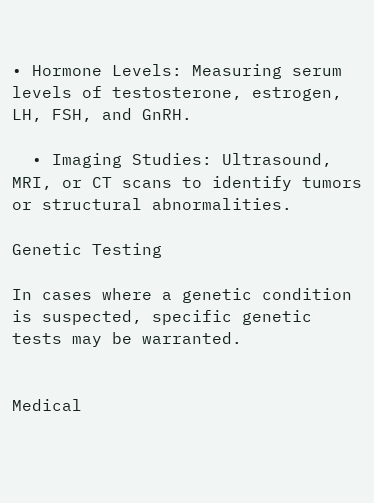• Hormone Levels: Measuring serum levels of testosterone, estrogen, LH, FSH, and GnRH.

  • Imaging Studies: Ultrasound, MRI, or CT scans to identify tumors or structural abnormalities.

Genetic Testing

In cases where a genetic condition is suspected, specific genetic tests may be warranted.


Medical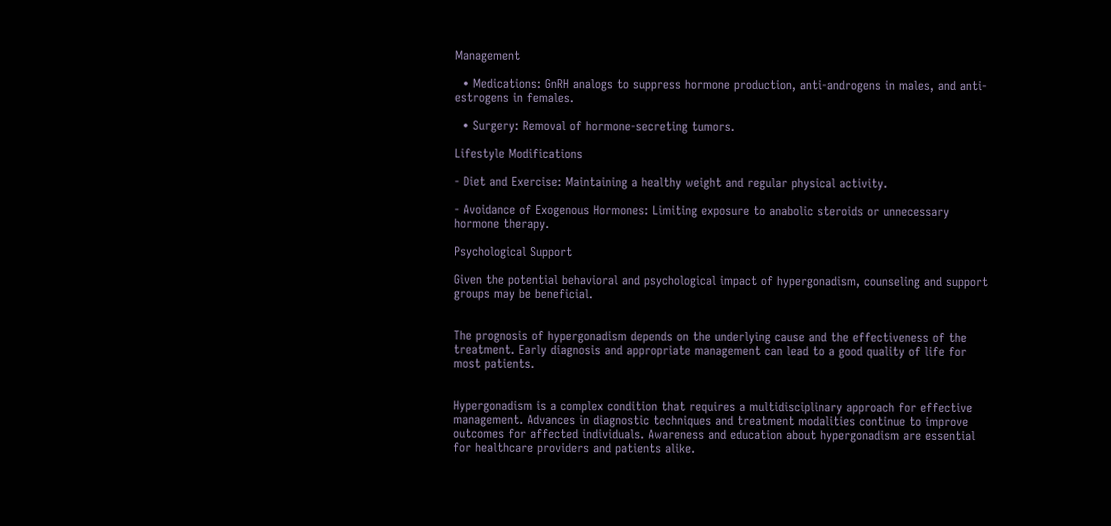Management

  • Medications: GnRH analogs to suppress hormone production, anti-androgens in males, and anti-estrogens in females.

  • Surgery: Removal of hormone-secreting tumors.

Lifestyle Modifications

- Diet and Exercise: Maintaining a healthy weight and regular physical activity.

- Avoidance of Exogenous Hormones: Limiting exposure to anabolic steroids or unnecessary hormone therapy.

Psychological Support

Given the potential behavioral and psychological impact of hypergonadism, counseling and support groups may be beneficial.


The prognosis of hypergonadism depends on the underlying cause and the effectiveness of the treatment. Early diagnosis and appropriate management can lead to a good quality of life for most patients.


Hypergonadism is a complex condition that requires a multidisciplinary approach for effective management. Advances in diagnostic techniques and treatment modalities continue to improve outcomes for affected individuals. Awareness and education about hypergonadism are essential for healthcare providers and patients alike.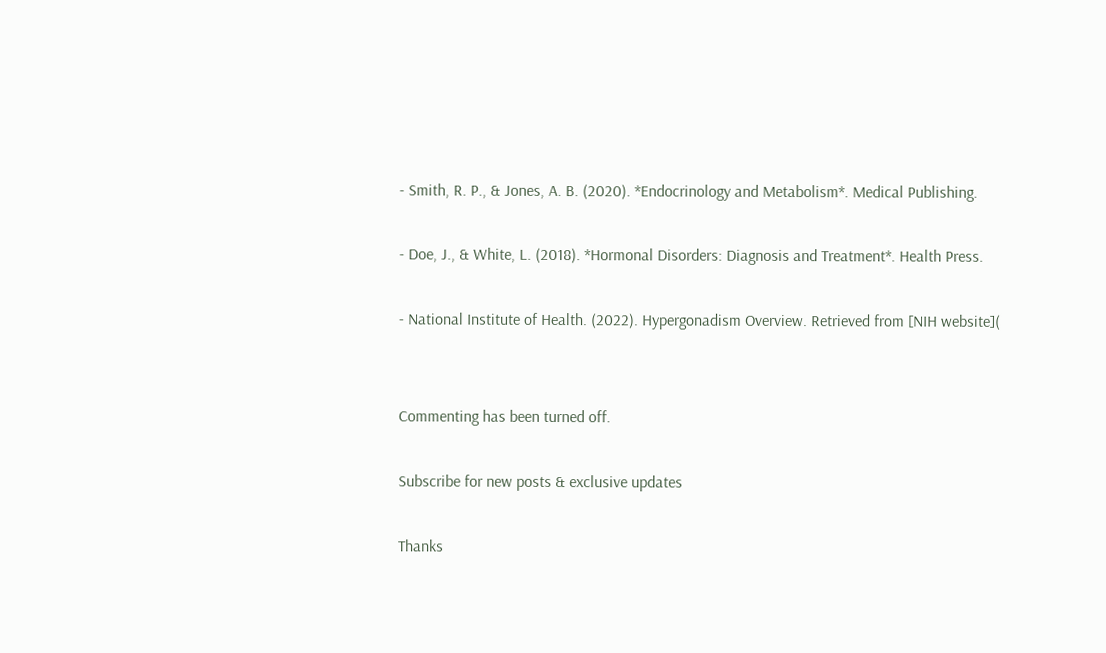- Smith, R. P., & Jones, A. B. (2020). *Endocrinology and Metabolism*. Medical Publishing.

- Doe, J., & White, L. (2018). *Hormonal Disorders: Diagnosis and Treatment*. Health Press.

- National Institute of Health. (2022). Hypergonadism Overview. Retrieved from [NIH website](


Commenting has been turned off.

Subscribe for new posts & exclusive updates

Thanks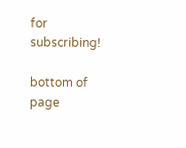for subscribing!

bottom of page